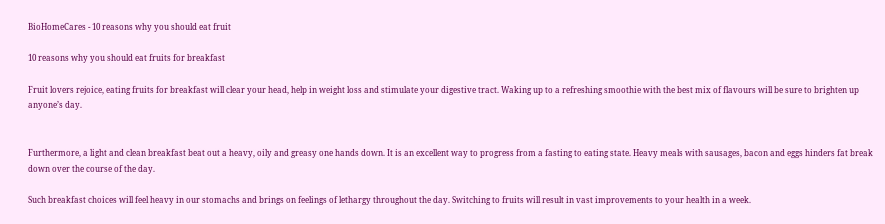BioHomeCares - 10 reasons why you should eat fruit

10 reasons why you should eat fruits for breakfast

Fruit lovers rejoice, eating fruits for breakfast will clear your head, help in weight loss and stimulate your digestive tract. Waking up to a refreshing smoothie with the best mix of flavours will be sure to brighten up anyone’s day.


Furthermore, a light and clean breakfast beat out a heavy, oily and greasy one hands down. It is an excellent way to progress from a fasting to eating state. Heavy meals with sausages, bacon and eggs hinders fat break down over the course of the day.

Such breakfast choices will feel heavy in our stomachs and brings on feelings of lethargy throughout the day. Switching to fruits will result in vast improvements to your health in a week.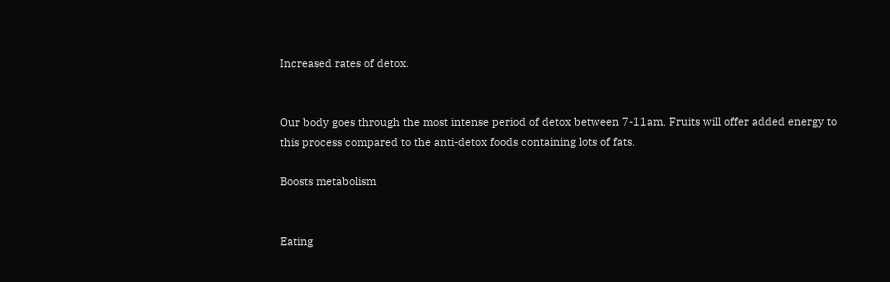Increased rates of detox.


Our body goes through the most intense period of detox between 7-11am. Fruits will offer added energy to this process compared to the anti-detox foods containing lots of fats.

Boosts metabolism


Eating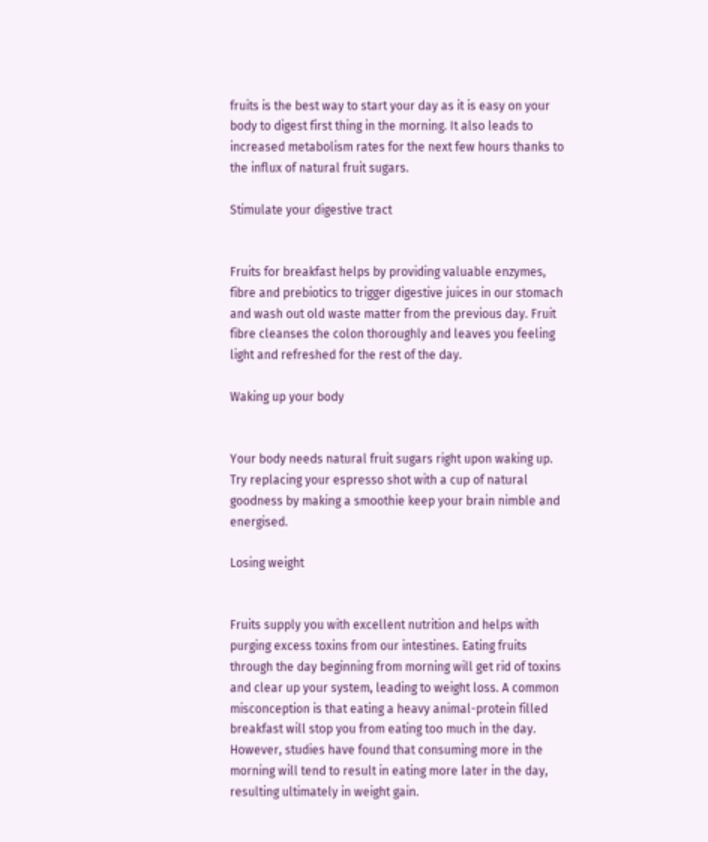fruits is the best way to start your day as it is easy on your body to digest first thing in the morning. It also leads to increased metabolism rates for the next few hours thanks to the influx of natural fruit sugars.

Stimulate your digestive tract


Fruits for breakfast helps by providing valuable enzymes, fibre and prebiotics to trigger digestive juices in our stomach and wash out old waste matter from the previous day. Fruit fibre cleanses the colon thoroughly and leaves you feeling light and refreshed for the rest of the day.

Waking up your body


Your body needs natural fruit sugars right upon waking up. Try replacing your espresso shot with a cup of natural goodness by making a smoothie keep your brain nimble and energised.

Losing weight


Fruits supply you with excellent nutrition and helps with purging excess toxins from our intestines. Eating fruits through the day beginning from morning will get rid of toxins and clear up your system, leading to weight loss. A common misconception is that eating a heavy animal-protein filled breakfast will stop you from eating too much in the day. However, studies have found that consuming more in the morning will tend to result in eating more later in the day, resulting ultimately in weight gain.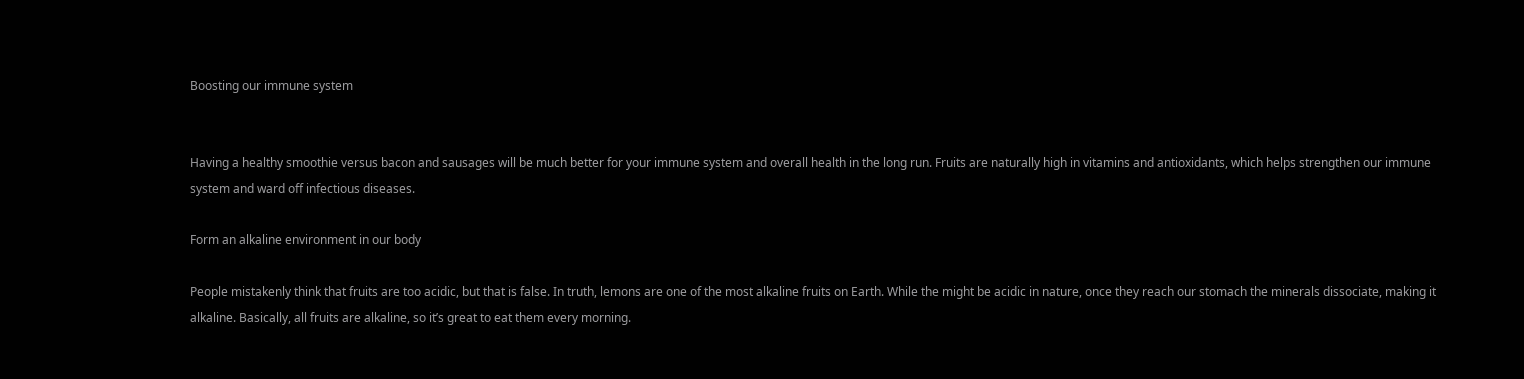Boosting our immune system


Having a healthy smoothie versus bacon and sausages will be much better for your immune system and overall health in the long run. Fruits are naturally high in vitamins and antioxidants, which helps strengthen our immune system and ward off infectious diseases.

Form an alkaline environment in our body

People mistakenly think that fruits are too acidic, but that is false. In truth, lemons are one of the most alkaline fruits on Earth. While the might be acidic in nature, once they reach our stomach the minerals dissociate, making it alkaline. Basically, all fruits are alkaline, so it’s great to eat them every morning.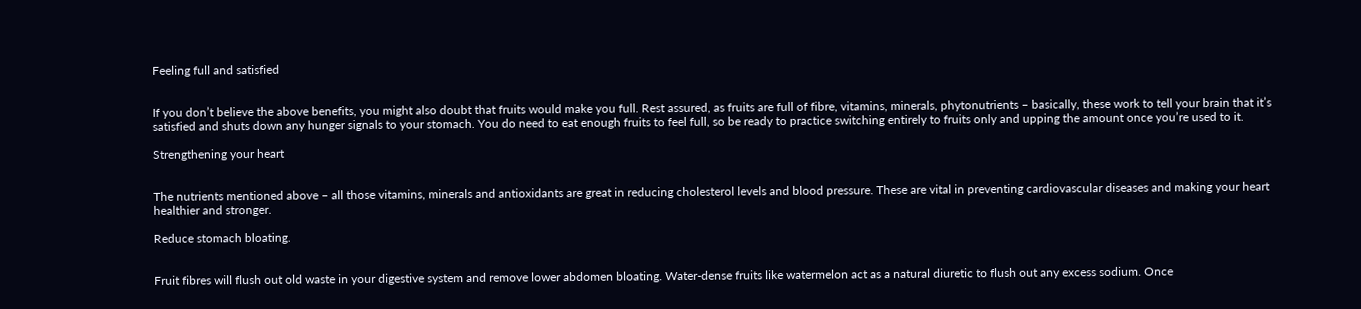Feeling full and satisfied


If you don’t believe the above benefits, you might also doubt that fruits would make you full. Rest assured, as fruits are full of fibre, vitamins, minerals, phytonutrients – basically, these work to tell your brain that it’s satisfied and shuts down any hunger signals to your stomach. You do need to eat enough fruits to feel full, so be ready to practice switching entirely to fruits only and upping the amount once you’re used to it.

Strengthening your heart


The nutrients mentioned above – all those vitamins, minerals and antioxidants are great in reducing cholesterol levels and blood pressure. These are vital in preventing cardiovascular diseases and making your heart healthier and stronger.

Reduce stomach bloating.


Fruit fibres will flush out old waste in your digestive system and remove lower abdomen bloating. Water-dense fruits like watermelon act as a natural diuretic to flush out any excess sodium. Once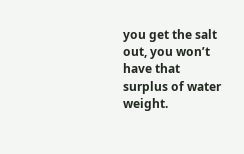you get the salt out, you won’t have that surplus of water weight.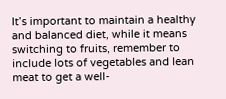It’s important to maintain a healthy and balanced diet, while it means switching to fruits, remember to include lots of vegetables and lean meat to get a well-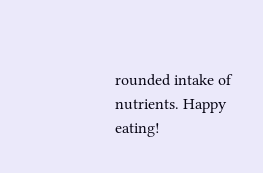rounded intake of nutrients. Happy eating!